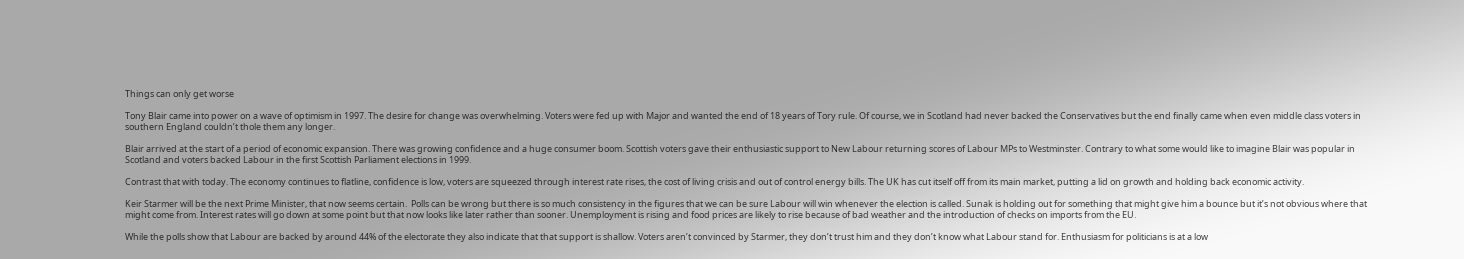Things can only get worse

Tony Blair came into power on a wave of optimism in 1997. The desire for change was overwhelming. Voters were fed up with Major and wanted the end of 18 years of Tory rule. Of course, we in Scotland had never backed the Conservatives but the end finally came when even middle class voters in southern England couldn’t thole them any longer.

Blair arrived at the start of a period of economic expansion. There was growing confidence and a huge consumer boom. Scottish voters gave their enthusiastic support to New Labour returning scores of Labour MPs to Westminster. Contrary to what some would like to imagine Blair was popular in Scotland and voters backed Labour in the first Scottish Parliament elections in 1999.

Contrast that with today. The economy continues to flatline, confidence is low, voters are squeezed through interest rate rises, the cost of living crisis and out of control energy bills. The UK has cut itself off from its main market, putting a lid on growth and holding back economic activity.

Keir Starmer will be the next Prime Minister, that now seems certain.  Polls can be wrong but there is so much consistency in the figures that we can be sure Labour will win whenever the election is called. Sunak is holding out for something that might give him a bounce but it’s not obvious where that might come from. Interest rates will go down at some point but that now looks like later rather than sooner. Unemployment is rising and food prices are likely to rise because of bad weather and the introduction of checks on imports from the EU.

While the polls show that Labour are backed by around 44% of the electorate they also indicate that that support is shallow. Voters aren’t convinced by Starmer, they don’t trust him and they don’t know what Labour stand for. Enthusiasm for politicians is at a low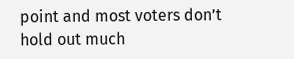point and most voters don’t hold out much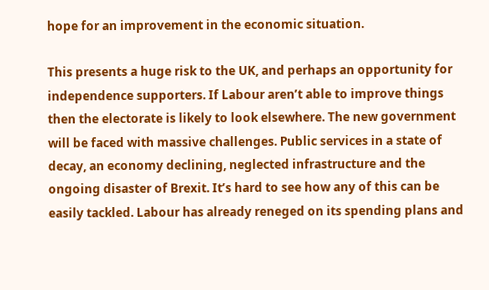hope for an improvement in the economic situation.

This presents a huge risk to the UK, and perhaps an opportunity for independence supporters. If Labour aren’t able to improve things then the electorate is likely to look elsewhere. The new government will be faced with massive challenges. Public services in a state of decay, an economy declining, neglected infrastructure and the ongoing disaster of Brexit. It’s hard to see how any of this can be easily tackled. Labour has already reneged on its spending plans and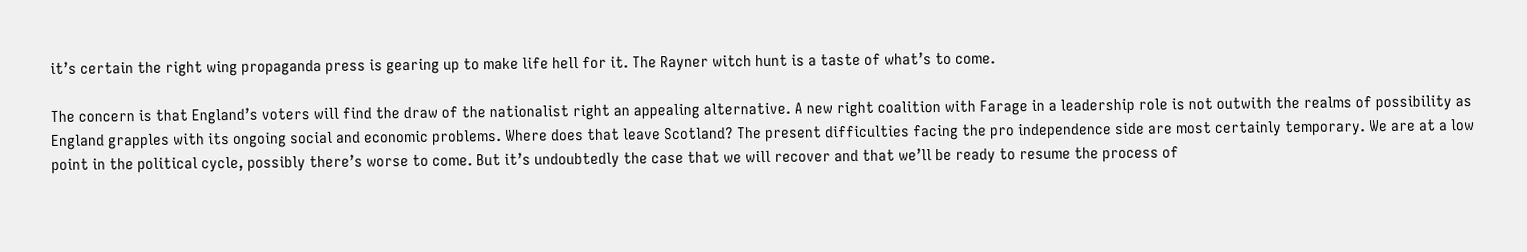it’s certain the right wing propaganda press is gearing up to make life hell for it. The Rayner witch hunt is a taste of what’s to come.

The concern is that England’s voters will find the draw of the nationalist right an appealing alternative. A new right coalition with Farage in a leadership role is not outwith the realms of possibility as England grapples with its ongoing social and economic problems. Where does that leave Scotland? The present difficulties facing the pro independence side are most certainly temporary. We are at a low point in the political cycle, possibly there’s worse to come. But it’s undoubtedly the case that we will recover and that we’ll be ready to resume the process of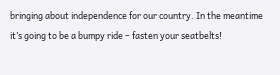bringing about independence for our country. In the meantime it’s going to be a bumpy ride – fasten your seatbelts!